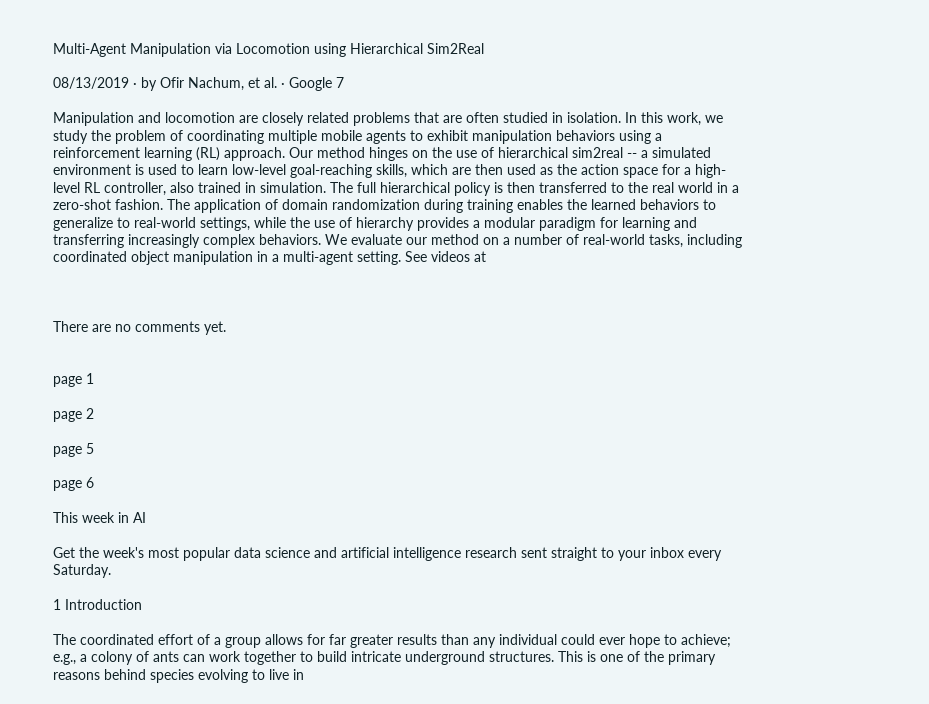Multi-Agent Manipulation via Locomotion using Hierarchical Sim2Real

08/13/2019 ∙ by Ofir Nachum, et al. ∙ Google 7

Manipulation and locomotion are closely related problems that are often studied in isolation. In this work, we study the problem of coordinating multiple mobile agents to exhibit manipulation behaviors using a reinforcement learning (RL) approach. Our method hinges on the use of hierarchical sim2real -- a simulated environment is used to learn low-level goal-reaching skills, which are then used as the action space for a high-level RL controller, also trained in simulation. The full hierarchical policy is then transferred to the real world in a zero-shot fashion. The application of domain randomization during training enables the learned behaviors to generalize to real-world settings, while the use of hierarchy provides a modular paradigm for learning and transferring increasingly complex behaviors. We evaluate our method on a number of real-world tasks, including coordinated object manipulation in a multi-agent setting. See videos at



There are no comments yet.


page 1

page 2

page 5

page 6

This week in AI

Get the week's most popular data science and artificial intelligence research sent straight to your inbox every Saturday.

1 Introduction

The coordinated effort of a group allows for far greater results than any individual could ever hope to achieve; e.g., a colony of ants can work together to build intricate underground structures. This is one of the primary reasons behind species evolving to live in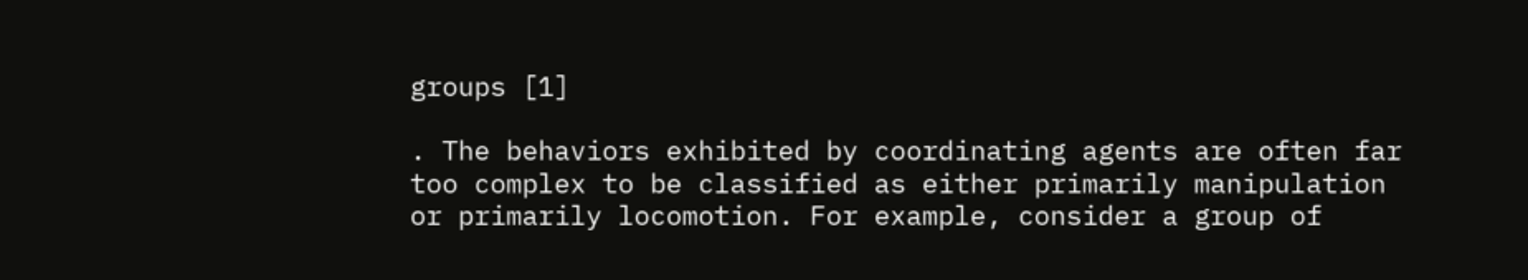groups [1]

. The behaviors exhibited by coordinating agents are often far too complex to be classified as either primarily manipulation or primarily locomotion. For example, consider a group of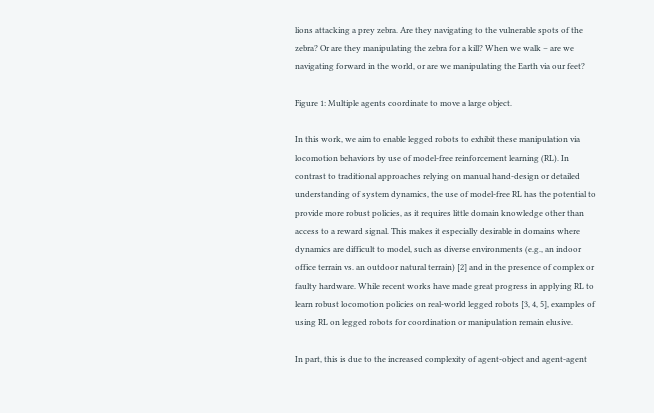lions attacking a prey zebra. Are they navigating to the vulnerable spots of the zebra? Or are they manipulating the zebra for a kill? When we walk – are we navigating forward in the world, or are we manipulating the Earth via our feet?

Figure 1: Multiple agents coordinate to move a large object.

In this work, we aim to enable legged robots to exhibit these manipulation via locomotion behaviors by use of model-free reinforcement learning (RL). In contrast to traditional approaches relying on manual hand-design or detailed understanding of system dynamics, the use of model-free RL has the potential to provide more robust policies, as it requires little domain knowledge other than access to a reward signal. This makes it especially desirable in domains where dynamics are difficult to model, such as diverse environments (e.g., an indoor office terrain vs. an outdoor natural terrain) [2] and in the presence of complex or faulty hardware. While recent works have made great progress in applying RL to learn robust locomotion policies on real-world legged robots [3, 4, 5], examples of using RL on legged robots for coordination or manipulation remain elusive.

In part, this is due to the increased complexity of agent-object and agent-agent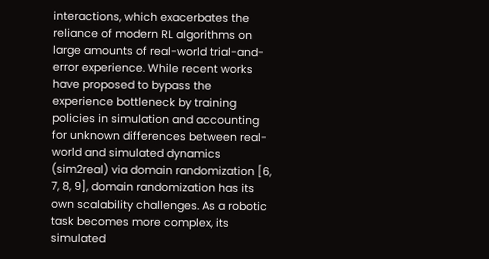interactions, which exacerbates the reliance of modern RL algorithms on large amounts of real-world trial-and-error experience. While recent works have proposed to bypass the experience bottleneck by training policies in simulation and accounting for unknown differences between real-world and simulated dynamics (sim2real) via domain randomization [6, 7, 8, 9], domain randomization has its own scalability challenges. As a robotic task becomes more complex, its simulated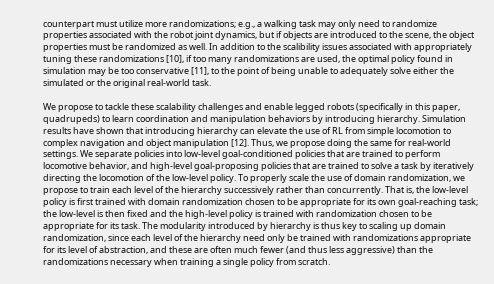counterpart must utilize more randomizations; e.g., a walking task may only need to randomize properties associated with the robot joint dynamics, but if objects are introduced to the scene, the object properties must be randomized as well. In addition to the scalibility issues associated with appropriately tuning these randomizations [10], if too many randomizations are used, the optimal policy found in simulation may be too conservative [11], to the point of being unable to adequately solve either the simulated or the original real-world task.

We propose to tackle these scalability challenges and enable legged robots (specifically in this paper, quadrupeds) to learn coordination and manipulation behaviors by introducing hierarchy. Simulation results have shown that introducing hierarchy can elevate the use of RL from simple locomotion to complex navigation and object manipulation [12]. Thus, we propose doing the same for real-world settings. We separate policies into low-level goal-conditioned policies that are trained to perform locomotive behavior, and high-level goal-proposing policies that are trained to solve a task by iteratively directing the locomotion of the low-level policy. To properly scale the use of domain randomization, we propose to train each level of the hierarchy successively rather than concurrently. That is, the low-level policy is first trained with domain randomization chosen to be appropriate for its own goal-reaching task; the low-level is then fixed and the high-level policy is trained with randomization chosen to be appropriate for its task. The modularity introduced by hierarchy is thus key to scaling up domain randomization, since each level of the hierarchy need only be trained with randomizations appropriate for its level of abstraction, and these are often much fewer (and thus less aggressive) than the randomizations necessary when training a single policy from scratch.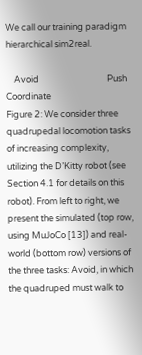We call our training paradigm hierarchical sim2real.

    Avoid                                  Push                                  Coordinate
Figure 2: We consider three quadrupedal locomotion tasks of increasing complexity, utilizing the D’Kitty robot (see Section 4.1 for details on this robot). From left to right, we present the simulated (top row, using MuJoCo [13]) and real-world (bottom row) versions of the three tasks: Avoid, in which the quadruped must walk to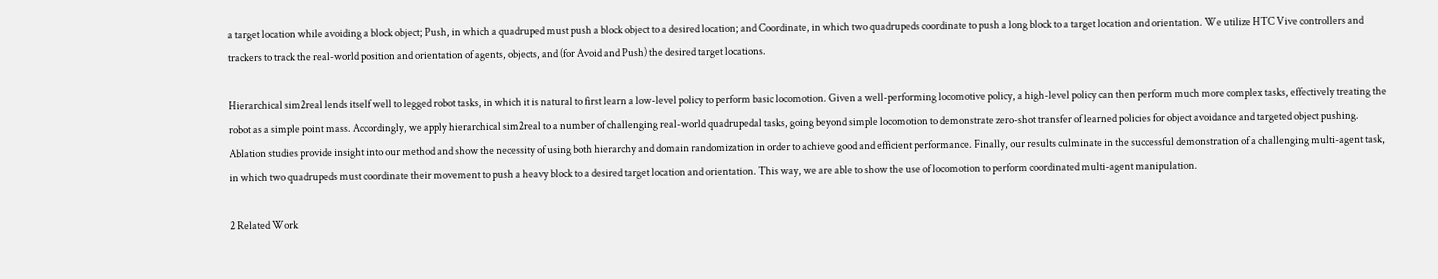a target location while avoiding a block object; Push, in which a quadruped must push a block object to a desired location; and Coordinate, in which two quadrupeds coordinate to push a long block to a target location and orientation. We utilize HTC Vive controllers and trackers to track the real-world position and orientation of agents, objects, and (for Avoid and Push) the desired target locations.

Hierarchical sim2real lends itself well to legged robot tasks, in which it is natural to first learn a low-level policy to perform basic locomotion. Given a well-performing locomotive policy, a high-level policy can then perform much more complex tasks, effectively treating the robot as a simple point mass. Accordingly, we apply hierarchical sim2real to a number of challenging real-world quadrupedal tasks, going beyond simple locomotion to demonstrate zero-shot transfer of learned policies for object avoidance and targeted object pushing. Ablation studies provide insight into our method and show the necessity of using both hierarchy and domain randomization in order to achieve good and efficient performance. Finally, our results culminate in the successful demonstration of a challenging multi-agent task, in which two quadrupeds must coordinate their movement to push a heavy block to a desired target location and orientation. This way, we are able to show the use of locomotion to perform coordinated multi-agent manipulation.

2 Related Work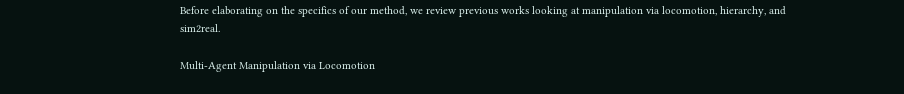Before elaborating on the specifics of our method, we review previous works looking at manipulation via locomotion, hierarchy, and sim2real.

Multi-Agent Manipulation via Locomotion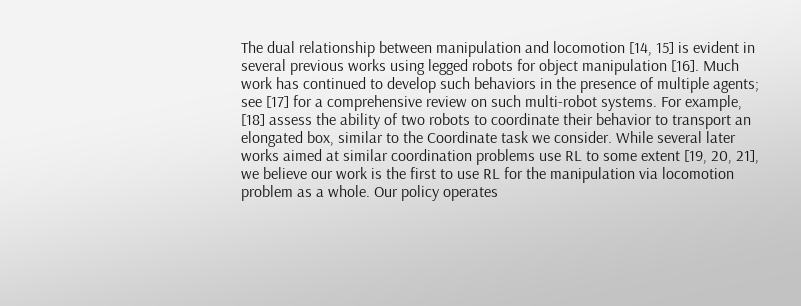The dual relationship between manipulation and locomotion [14, 15] is evident in several previous works using legged robots for object manipulation [16]. Much work has continued to develop such behaviors in the presence of multiple agents; see [17] for a comprehensive review on such multi-robot systems. For example, [18] assess the ability of two robots to coordinate their behavior to transport an elongated box, similar to the Coordinate task we consider. While several later works aimed at similar coordination problems use RL to some extent [19, 20, 21], we believe our work is the first to use RL for the manipulation via locomotion problem as a whole. Our policy operates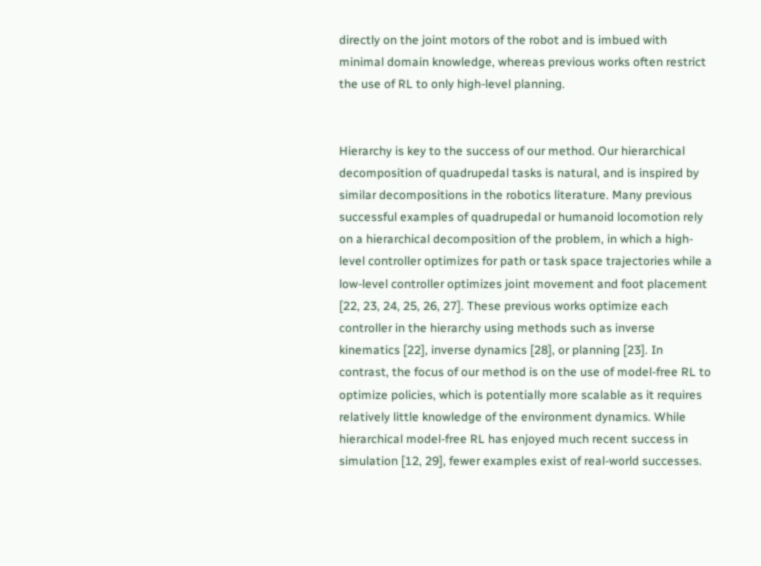directly on the joint motors of the robot and is imbued with minimal domain knowledge, whereas previous works often restrict the use of RL to only high-level planning.


Hierarchy is key to the success of our method. Our hierarchical decomposition of quadrupedal tasks is natural, and is inspired by similar decompositions in the robotics literature. Many previous successful examples of quadrupedal or humanoid locomotion rely on a hierarchical decomposition of the problem, in which a high-level controller optimizes for path or task space trajectories while a low-level controller optimizes joint movement and foot placement [22, 23, 24, 25, 26, 27]. These previous works optimize each controller in the hierarchy using methods such as inverse kinematics [22], inverse dynamics [28], or planning [23]. In contrast, the focus of our method is on the use of model-free RL to optimize policies, which is potentially more scalable as it requires relatively little knowledge of the environment dynamics. While hierarchical model-free RL has enjoyed much recent success in simulation [12, 29], fewer examples exist of real-world successes.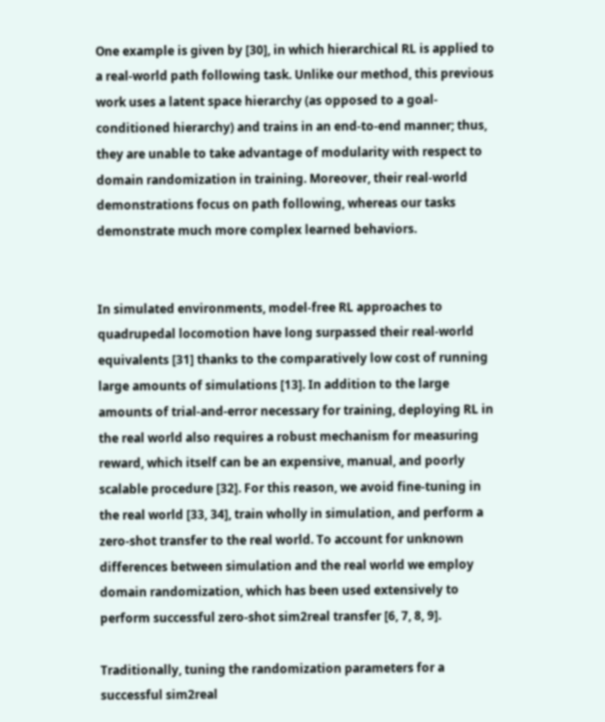One example is given by [30], in which hierarchical RL is applied to a real-world path following task. Unlike our method, this previous work uses a latent space hierarchy (as opposed to a goal-conditioned hierarchy) and trains in an end-to-end manner; thus, they are unable to take advantage of modularity with respect to domain randomization in training. Moreover, their real-world demonstrations focus on path following, whereas our tasks demonstrate much more complex learned behaviors.


In simulated environments, model-free RL approaches to quadrupedal locomotion have long surpassed their real-world equivalents [31] thanks to the comparatively low cost of running large amounts of simulations [13]. In addition to the large amounts of trial-and-error necessary for training, deploying RL in the real world also requires a robust mechanism for measuring reward, which itself can be an expensive, manual, and poorly scalable procedure [32]. For this reason, we avoid fine-tuning in the real world [33, 34], train wholly in simulation, and perform a zero-shot transfer to the real world. To account for unknown differences between simulation and the real world we employ domain randomization, which has been used extensively to perform successful zero-shot sim2real transfer [6, 7, 8, 9].

Traditionally, tuning the randomization parameters for a successful sim2real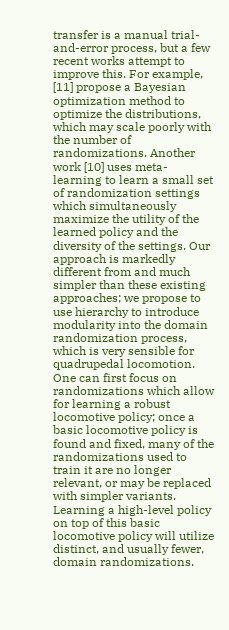transfer is a manual trial-and-error process, but a few recent works attempt to improve this. For example, [11] propose a Bayesian optimization method to optimize the distributions, which may scale poorly with the number of randomizations. Another work [10] uses meta-learning to learn a small set of randomization settings which simultaneously maximize the utility of the learned policy and the diversity of the settings. Our approach is markedly different from and much simpler than these existing approaches; we propose to use hierarchy to introduce modularity into the domain randomization process, which is very sensible for quadrupedal locomotion. One can first focus on randomizations which allow for learning a robust locomotive policy; once a basic locomotive policy is found and fixed, many of the randomizations used to train it are no longer relevant, or may be replaced with simpler variants. Learning a high-level policy on top of this basic locomotive policy will utilize distinct, and usually fewer, domain randomizations.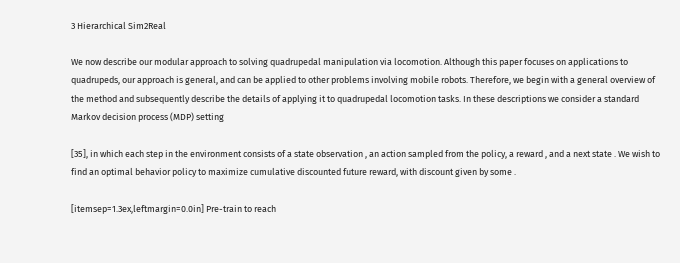3 Hierarchical Sim2Real

We now describe our modular approach to solving quadrupedal manipulation via locomotion. Although this paper focuses on applications to quadrupeds, our approach is general, and can be applied to other problems involving mobile robots. Therefore, we begin with a general overview of the method and subsequently describe the details of applying it to quadrupedal locomotion tasks. In these descriptions we consider a standard Markov decision process (MDP) setting

[35], in which each step in the environment consists of a state observation , an action sampled from the policy, a reward , and a next state . We wish to find an optimal behavior policy to maximize cumulative discounted future reward, with discount given by some .

[itemsep=1.3ex,leftmargin=0.0in] Pre-train to reach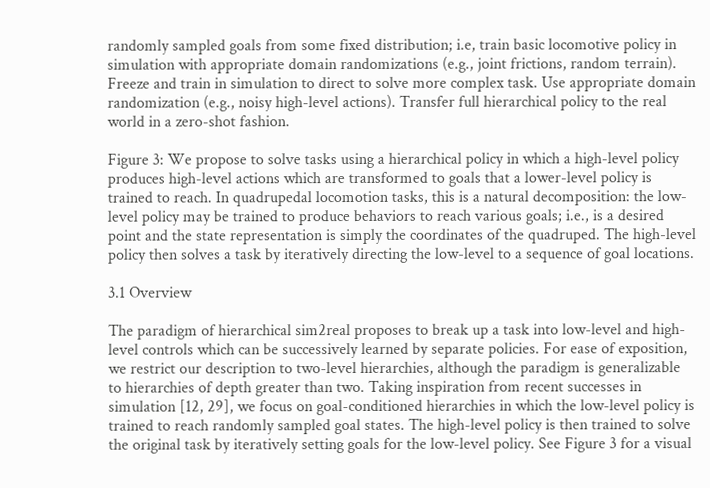randomly sampled goals from some fixed distribution; i.e, train basic locomotive policy in simulation with appropriate domain randomizations (e.g., joint frictions, random terrain). Freeze and train in simulation to direct to solve more complex task. Use appropriate domain randomization (e.g., noisy high-level actions). Transfer full hierarchical policy to the real world in a zero-shot fashion.

Figure 3: We propose to solve tasks using a hierarchical policy in which a high-level policy produces high-level actions which are transformed to goals that a lower-level policy is trained to reach. In quadrupedal locomotion tasks, this is a natural decomposition: the low-level policy may be trained to produce behaviors to reach various goals; i.e., is a desired point and the state representation is simply the coordinates of the quadruped. The high-level policy then solves a task by iteratively directing the low-level to a sequence of goal locations.

3.1 Overview

The paradigm of hierarchical sim2real proposes to break up a task into low-level and high-level controls which can be successively learned by separate policies. For ease of exposition, we restrict our description to two-level hierarchies, although the paradigm is generalizable to hierarchies of depth greater than two. Taking inspiration from recent successes in simulation [12, 29], we focus on goal-conditioned hierarchies in which the low-level policy is trained to reach randomly sampled goal states. The high-level policy is then trained to solve the original task by iteratively setting goals for the low-level policy. See Figure 3 for a visual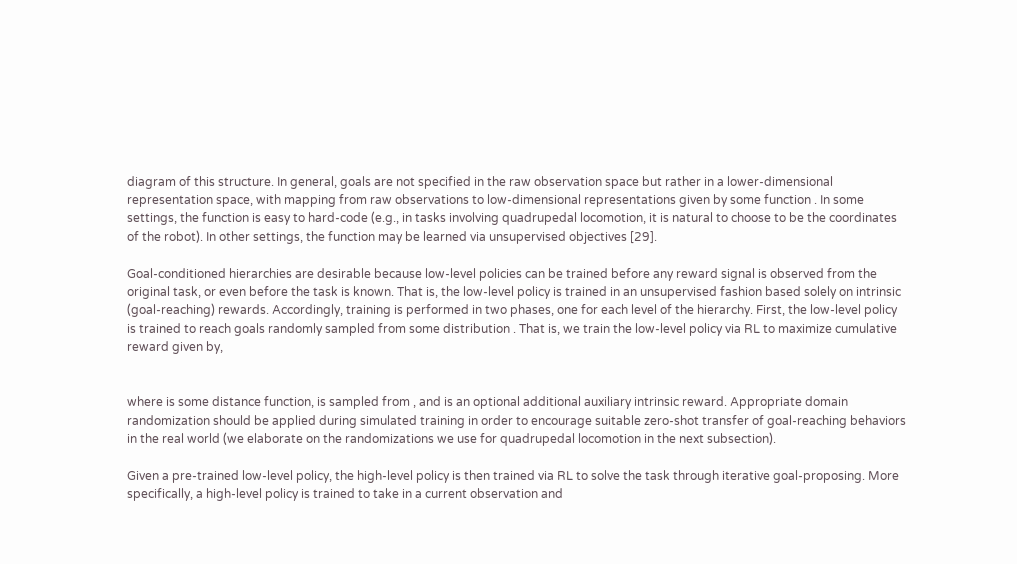diagram of this structure. In general, goals are not specified in the raw observation space but rather in a lower-dimensional representation space, with mapping from raw observations to low-dimensional representations given by some function . In some settings, the function is easy to hard-code (e.g., in tasks involving quadrupedal locomotion, it is natural to choose to be the coordinates of the robot). In other settings, the function may be learned via unsupervised objectives [29].

Goal-conditioned hierarchies are desirable because low-level policies can be trained before any reward signal is observed from the original task, or even before the task is known. That is, the low-level policy is trained in an unsupervised fashion based solely on intrinsic (goal-reaching) rewards. Accordingly, training is performed in two phases, one for each level of the hierarchy. First, the low-level policy is trained to reach goals randomly sampled from some distribution . That is, we train the low-level policy via RL to maximize cumulative reward given by,


where is some distance function, is sampled from , and is an optional additional auxiliary intrinsic reward. Appropriate domain randomization should be applied during simulated training in order to encourage suitable zero-shot transfer of goal-reaching behaviors in the real world (we elaborate on the randomizations we use for quadrupedal locomotion in the next subsection).

Given a pre-trained low-level policy, the high-level policy is then trained via RL to solve the task through iterative goal-proposing. More specifically, a high-level policy is trained to take in a current observation and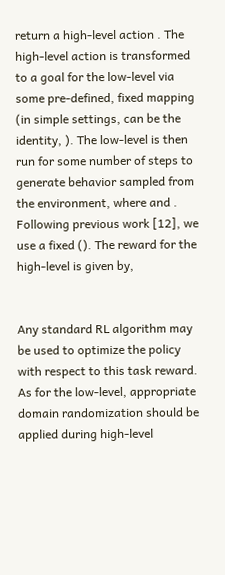return a high-level action . The high-level action is transformed to a goal for the low-level via some pre-defined, fixed mapping (in simple settings, can be the identity, ). The low-level is then run for some number of steps to generate behavior sampled from the environment, where and . Following previous work [12], we use a fixed (). The reward for the high-level is given by,


Any standard RL algorithm may be used to optimize the policy with respect to this task reward. As for the low-level, appropriate domain randomization should be applied during high-level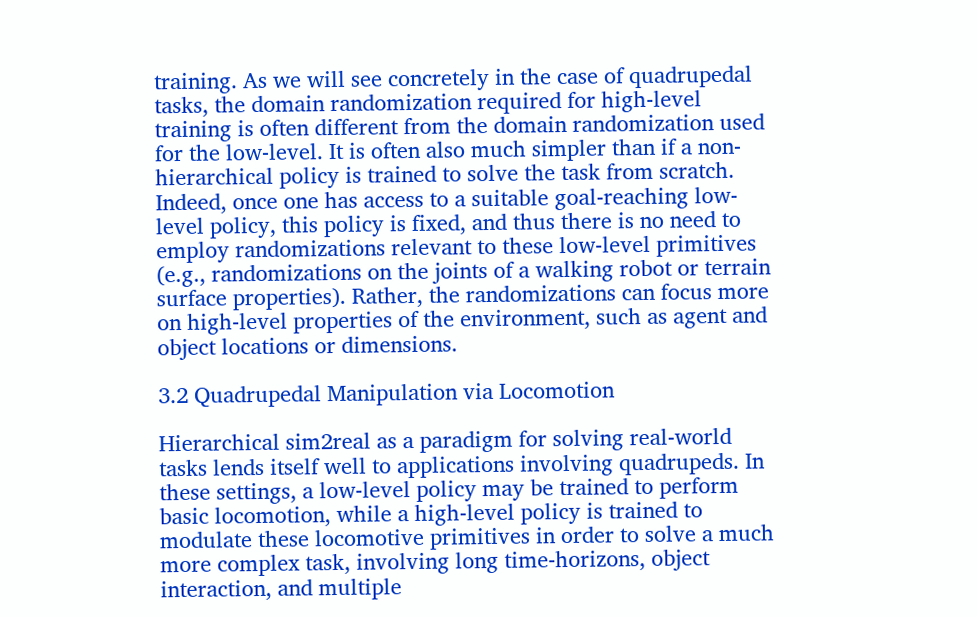training. As we will see concretely in the case of quadrupedal tasks, the domain randomization required for high-level training is often different from the domain randomization used for the low-level. It is often also much simpler than if a non-hierarchical policy is trained to solve the task from scratch. Indeed, once one has access to a suitable goal-reaching low-level policy, this policy is fixed, and thus there is no need to employ randomizations relevant to these low-level primitives (e.g., randomizations on the joints of a walking robot or terrain surface properties). Rather, the randomizations can focus more on high-level properties of the environment, such as agent and object locations or dimensions.

3.2 Quadrupedal Manipulation via Locomotion

Hierarchical sim2real as a paradigm for solving real-world tasks lends itself well to applications involving quadrupeds. In these settings, a low-level policy may be trained to perform basic locomotion, while a high-level policy is trained to modulate these locomotive primitives in order to solve a much more complex task, involving long time-horizons, object interaction, and multiple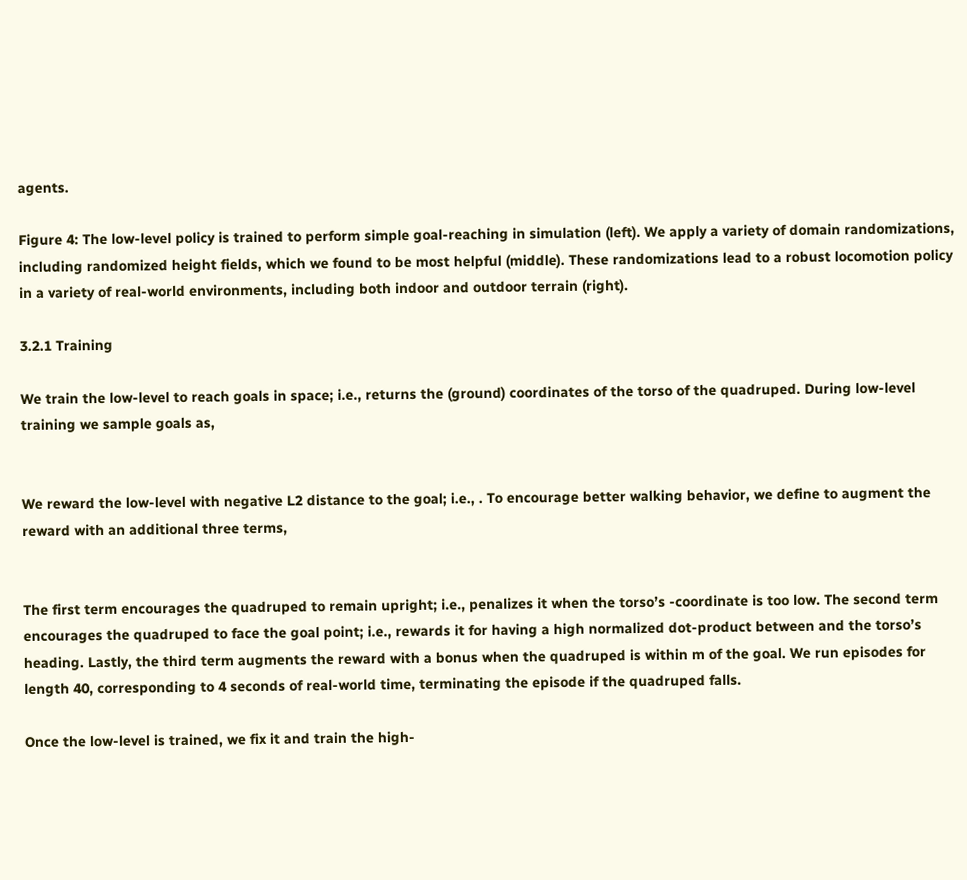agents.

Figure 4: The low-level policy is trained to perform simple goal-reaching in simulation (left). We apply a variety of domain randomizations, including randomized height fields, which we found to be most helpful (middle). These randomizations lead to a robust locomotion policy in a variety of real-world environments, including both indoor and outdoor terrain (right).

3.2.1 Training

We train the low-level to reach goals in space; i.e., returns the (ground) coordinates of the torso of the quadruped. During low-level training we sample goals as,


We reward the low-level with negative L2 distance to the goal; i.e., . To encourage better walking behavior, we define to augment the reward with an additional three terms,


The first term encourages the quadruped to remain upright; i.e., penalizes it when the torso’s -coordinate is too low. The second term encourages the quadruped to face the goal point; i.e., rewards it for having a high normalized dot-product between and the torso’s heading. Lastly, the third term augments the reward with a bonus when the quadruped is within m of the goal. We run episodes for length 40, corresponding to 4 seconds of real-world time, terminating the episode if the quadruped falls.

Once the low-level is trained, we fix it and train the high-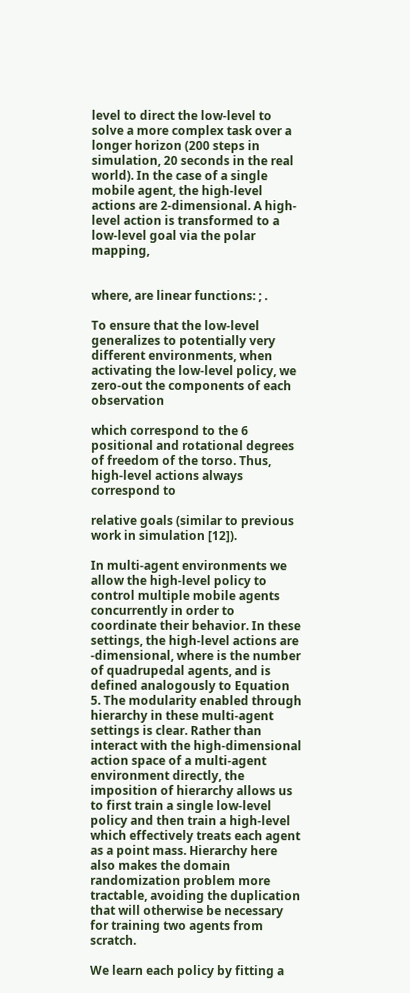level to direct the low-level to solve a more complex task over a longer horizon (200 steps in simulation, 20 seconds in the real world). In the case of a single mobile agent, the high-level actions are 2-dimensional. A high-level action is transformed to a low-level goal via the polar mapping,


where, are linear functions: ; .

To ensure that the low-level generalizes to potentially very different environments, when activating the low-level policy, we zero-out the components of each observation

which correspond to the 6 positional and rotational degrees of freedom of the torso. Thus, high-level actions always correspond to

relative goals (similar to previous work in simulation [12]).

In multi-agent environments we allow the high-level policy to control multiple mobile agents concurrently in order to coordinate their behavior. In these settings, the high-level actions are -dimensional, where is the number of quadrupedal agents, and is defined analogously to Equation 5. The modularity enabled through hierarchy in these multi-agent settings is clear. Rather than interact with the high-dimensional action space of a multi-agent environment directly, the imposition of hierarchy allows us to first train a single low-level policy and then train a high-level which effectively treats each agent as a point mass. Hierarchy here also makes the domain randomization problem more tractable, avoiding the duplication that will otherwise be necessary for training two agents from scratch.

We learn each policy by fitting a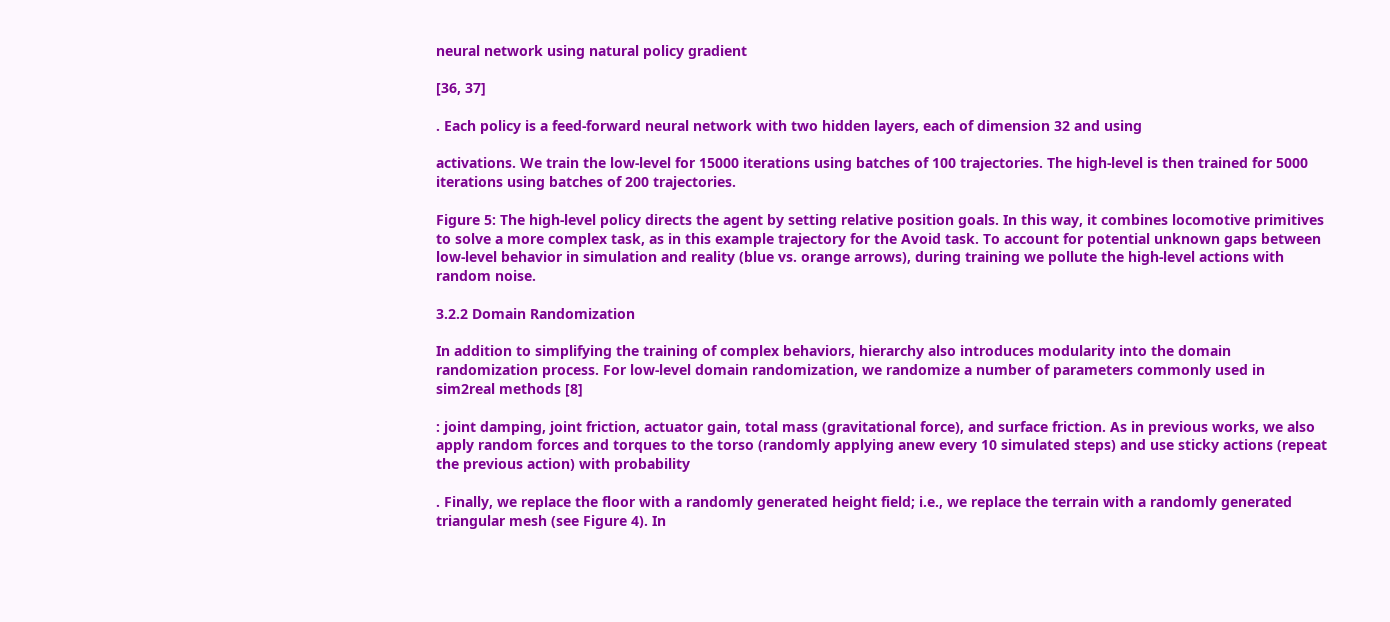neural network using natural policy gradient

[36, 37]

. Each policy is a feed-forward neural network with two hidden layers, each of dimension 32 and using

activations. We train the low-level for 15000 iterations using batches of 100 trajectories. The high-level is then trained for 5000 iterations using batches of 200 trajectories.

Figure 5: The high-level policy directs the agent by setting relative position goals. In this way, it combines locomotive primitives to solve a more complex task, as in this example trajectory for the Avoid task. To account for potential unknown gaps between low-level behavior in simulation and reality (blue vs. orange arrows), during training we pollute the high-level actions with random noise.

3.2.2 Domain Randomization

In addition to simplifying the training of complex behaviors, hierarchy also introduces modularity into the domain randomization process. For low-level domain randomization, we randomize a number of parameters commonly used in sim2real methods [8]

: joint damping, joint friction, actuator gain, total mass (gravitational force), and surface friction. As in previous works, we also apply random forces and torques to the torso (randomly applying anew every 10 simulated steps) and use sticky actions (repeat the previous action) with probability

. Finally, we replace the floor with a randomly generated height field; i.e., we replace the terrain with a randomly generated triangular mesh (see Figure 4). In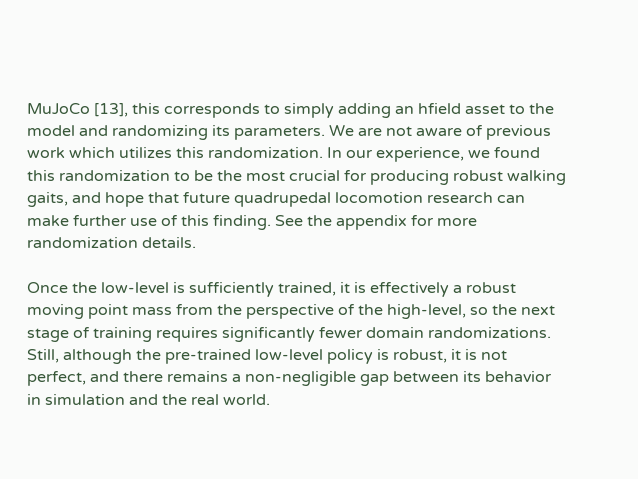MuJoCo [13], this corresponds to simply adding an hfield asset to the model and randomizing its parameters. We are not aware of previous work which utilizes this randomization. In our experience, we found this randomization to be the most crucial for producing robust walking gaits, and hope that future quadrupedal locomotion research can make further use of this finding. See the appendix for more randomization details.

Once the low-level is sufficiently trained, it is effectively a robust moving point mass from the perspective of the high-level, so the next stage of training requires significantly fewer domain randomizations. Still, although the pre-trained low-level policy is robust, it is not perfect, and there remains a non-negligible gap between its behavior in simulation and the real world.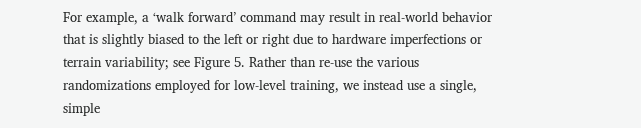For example, a ‘walk forward’ command may result in real-world behavior that is slightly biased to the left or right due to hardware imperfections or terrain variability; see Figure 5. Rather than re-use the various randomizations employed for low-level training, we instead use a single, simple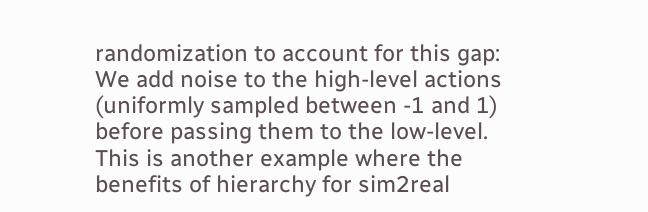randomization to account for this gap: We add noise to the high-level actions (uniformly sampled between -1 and 1) before passing them to the low-level. This is another example where the benefits of hierarchy for sim2real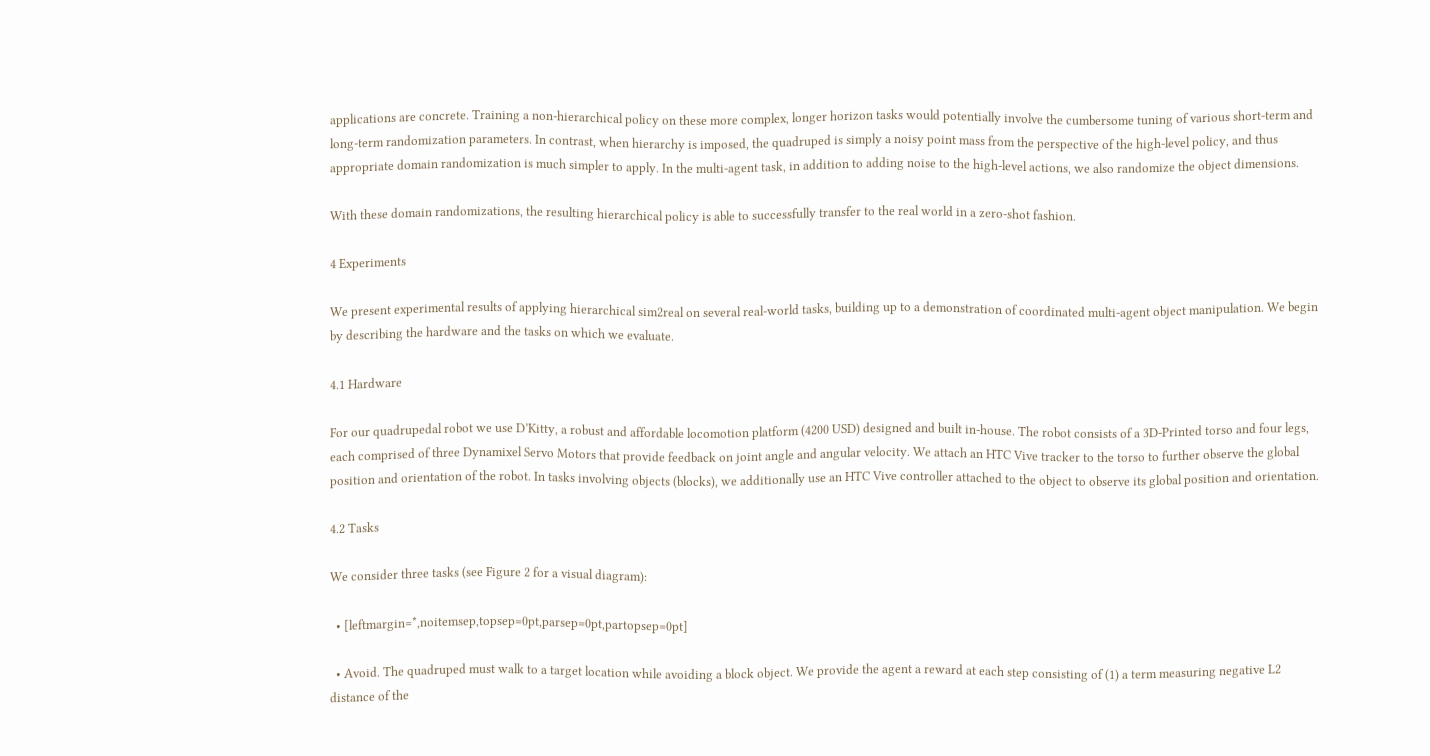applications are concrete. Training a non-hierarchical policy on these more complex, longer horizon tasks would potentially involve the cumbersome tuning of various short-term and long-term randomization parameters. In contrast, when hierarchy is imposed, the quadruped is simply a noisy point mass from the perspective of the high-level policy, and thus appropriate domain randomization is much simpler to apply. In the multi-agent task, in addition to adding noise to the high-level actions, we also randomize the object dimensions.

With these domain randomizations, the resulting hierarchical policy is able to successfully transfer to the real world in a zero-shot fashion.

4 Experiments

We present experimental results of applying hierarchical sim2real on several real-world tasks, building up to a demonstration of coordinated multi-agent object manipulation. We begin by describing the hardware and the tasks on which we evaluate.

4.1 Hardware

For our quadrupedal robot we use D’Kitty, a robust and affordable locomotion platform (4200 USD) designed and built in-house. The robot consists of a 3D-Printed torso and four legs, each comprised of three Dynamixel Servo Motors that provide feedback on joint angle and angular velocity. We attach an HTC Vive tracker to the torso to further observe the global position and orientation of the robot. In tasks involving objects (blocks), we additionally use an HTC Vive controller attached to the object to observe its global position and orientation.

4.2 Tasks

We consider three tasks (see Figure 2 for a visual diagram):

  • [leftmargin=*,noitemsep,topsep=0pt,parsep=0pt,partopsep=0pt]

  • Avoid. The quadruped must walk to a target location while avoiding a block object. We provide the agent a reward at each step consisting of (1) a term measuring negative L2 distance of the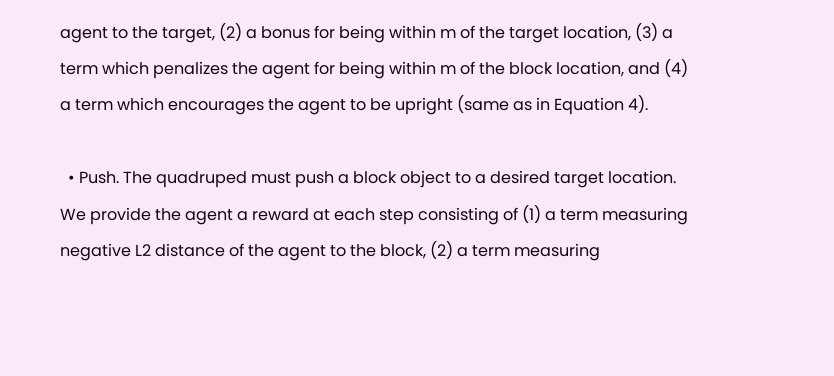agent to the target, (2) a bonus for being within m of the target location, (3) a term which penalizes the agent for being within m of the block location, and (4) a term which encourages the agent to be upright (same as in Equation 4).

  • Push. The quadruped must push a block object to a desired target location. We provide the agent a reward at each step consisting of (1) a term measuring negative L2 distance of the agent to the block, (2) a term measuring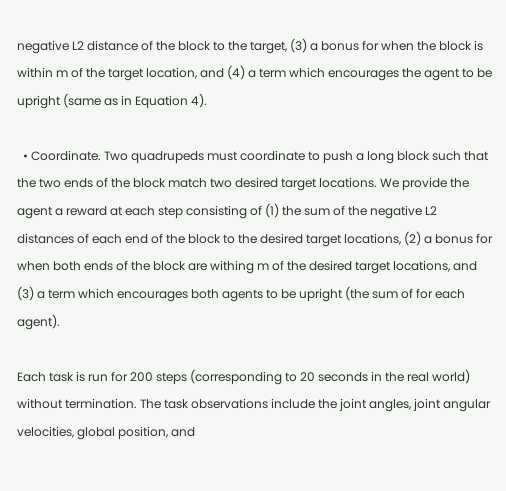negative L2 distance of the block to the target, (3) a bonus for when the block is within m of the target location, and (4) a term which encourages the agent to be upright (same as in Equation 4).

  • Coordinate. Two quadrupeds must coordinate to push a long block such that the two ends of the block match two desired target locations. We provide the agent a reward at each step consisting of (1) the sum of the negative L2 distances of each end of the block to the desired target locations, (2) a bonus for when both ends of the block are withing m of the desired target locations, and (3) a term which encourages both agents to be upright (the sum of for each agent).

Each task is run for 200 steps (corresponding to 20 seconds in the real world) without termination. The task observations include the joint angles, joint angular velocities, global position, and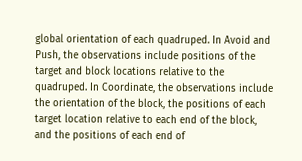global orientation of each quadruped. In Avoid and Push, the observations include positions of the target and block locations relative to the quadruped. In Coordinate, the observations include the orientation of the block, the positions of each target location relative to each end of the block, and the positions of each end of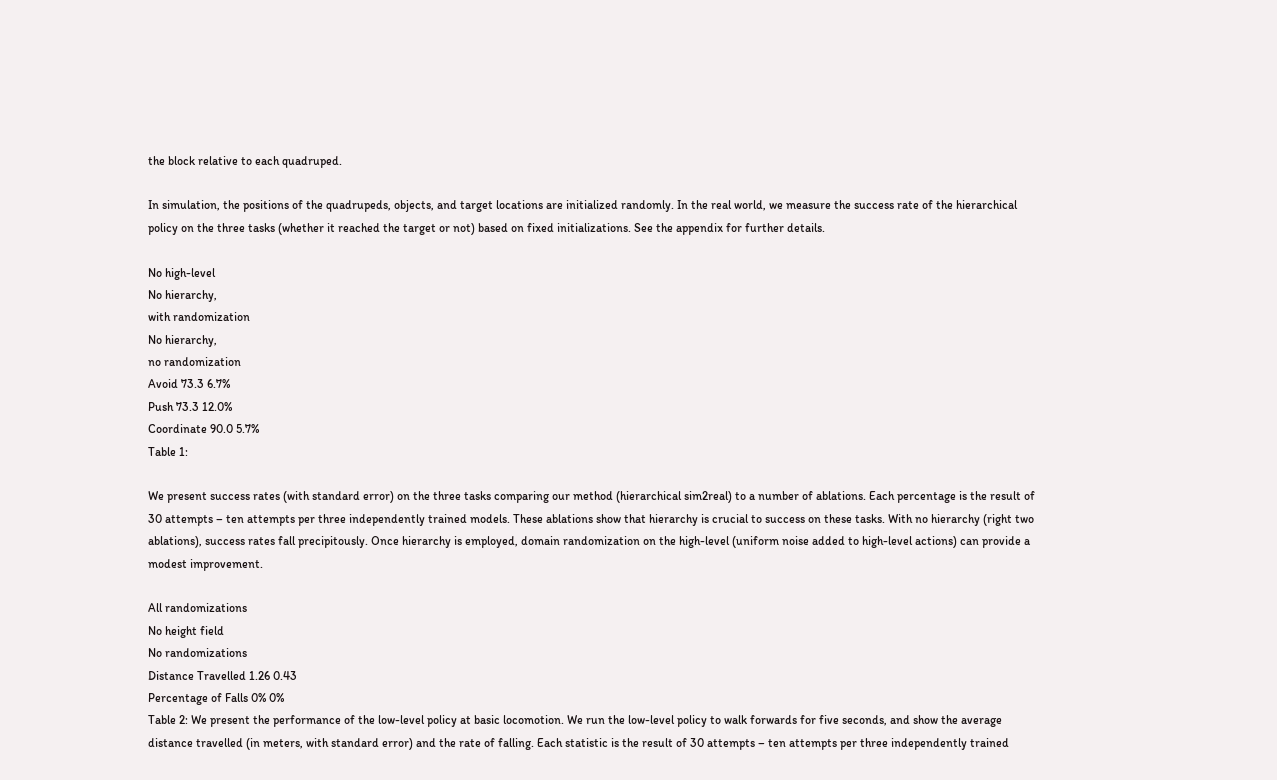the block relative to each quadruped.

In simulation, the positions of the quadrupeds, objects, and target locations are initialized randomly. In the real world, we measure the success rate of the hierarchical policy on the three tasks (whether it reached the target or not) based on fixed initializations. See the appendix for further details.

No high-level
No hierarchy,
with randomization
No hierarchy,
no randomization
Avoid 73.3 6.7%
Push 73.3 12.0%
Coordinate 90.0 5.7%
Table 1:

We present success rates (with standard error) on the three tasks comparing our method (hierarchical sim2real) to a number of ablations. Each percentage is the result of 30 attempts – ten attempts per three independently trained models. These ablations show that hierarchy is crucial to success on these tasks. With no hierarchy (right two ablations), success rates fall precipitously. Once hierarchy is employed, domain randomization on the high-level (uniform noise added to high-level actions) can provide a modest improvement.

All randomizations
No height field
No randomizations
Distance Travelled 1.26 0.43
Percentage of Falls 0% 0%
Table 2: We present the performance of the low-level policy at basic locomotion. We run the low-level policy to walk forwards for five seconds, and show the average distance travelled (in meters, with standard error) and the rate of falling. Each statistic is the result of 30 attempts – ten attempts per three independently trained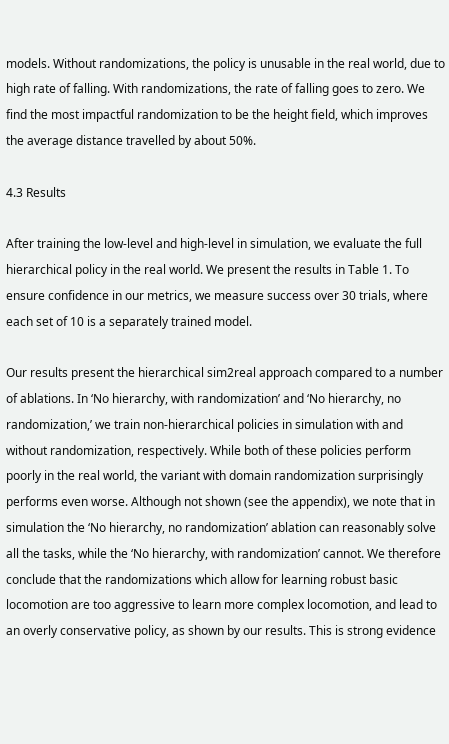models. Without randomizations, the policy is unusable in the real world, due to high rate of falling. With randomizations, the rate of falling goes to zero. We find the most impactful randomization to be the height field, which improves the average distance travelled by about 50%.

4.3 Results

After training the low-level and high-level in simulation, we evaluate the full hierarchical policy in the real world. We present the results in Table 1. To ensure confidence in our metrics, we measure success over 30 trials, where each set of 10 is a separately trained model.

Our results present the hierarchical sim2real approach compared to a number of ablations. In ‘No hierarchy, with randomization’ and ‘No hierarchy, no randomization,’ we train non-hierarchical policies in simulation with and without randomization, respectively. While both of these policies perform poorly in the real world, the variant with domain randomization surprisingly performs even worse. Although not shown (see the appendix), we note that in simulation the ‘No hierarchy, no randomization’ ablation can reasonably solve all the tasks, while the ‘No hierarchy, with randomization’ cannot. We therefore conclude that the randomizations which allow for learning robust basic locomotion are too aggressive to learn more complex locomotion, and lead to an overly conservative policy, as shown by our results. This is strong evidence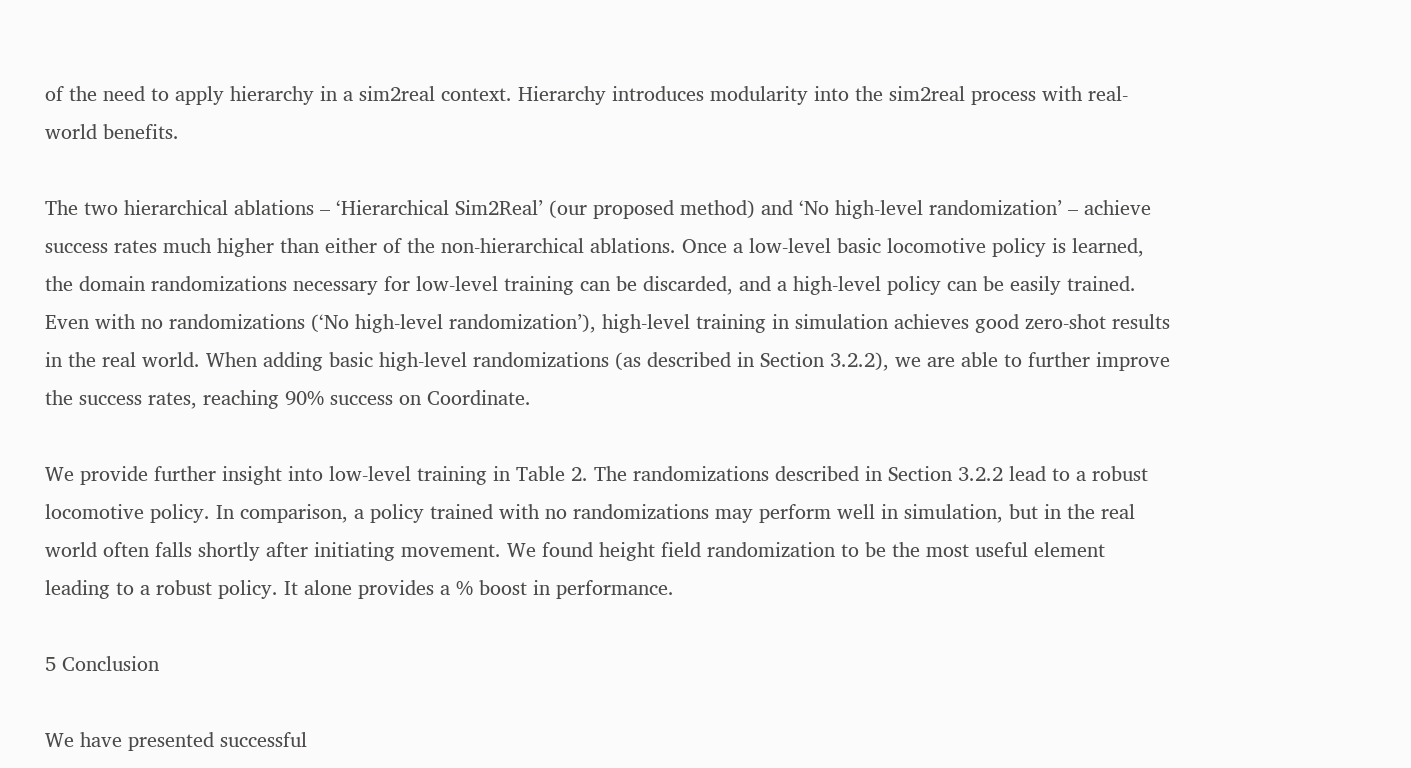of the need to apply hierarchy in a sim2real context. Hierarchy introduces modularity into the sim2real process with real-world benefits.

The two hierarchical ablations – ‘Hierarchical Sim2Real’ (our proposed method) and ‘No high-level randomization’ – achieve success rates much higher than either of the non-hierarchical ablations. Once a low-level basic locomotive policy is learned, the domain randomizations necessary for low-level training can be discarded, and a high-level policy can be easily trained. Even with no randomizations (‘No high-level randomization’), high-level training in simulation achieves good zero-shot results in the real world. When adding basic high-level randomizations (as described in Section 3.2.2), we are able to further improve the success rates, reaching 90% success on Coordinate.

We provide further insight into low-level training in Table 2. The randomizations described in Section 3.2.2 lead to a robust locomotive policy. In comparison, a policy trained with no randomizations may perform well in simulation, but in the real world often falls shortly after initiating movement. We found height field randomization to be the most useful element leading to a robust policy. It alone provides a % boost in performance.

5 Conclusion

We have presented successful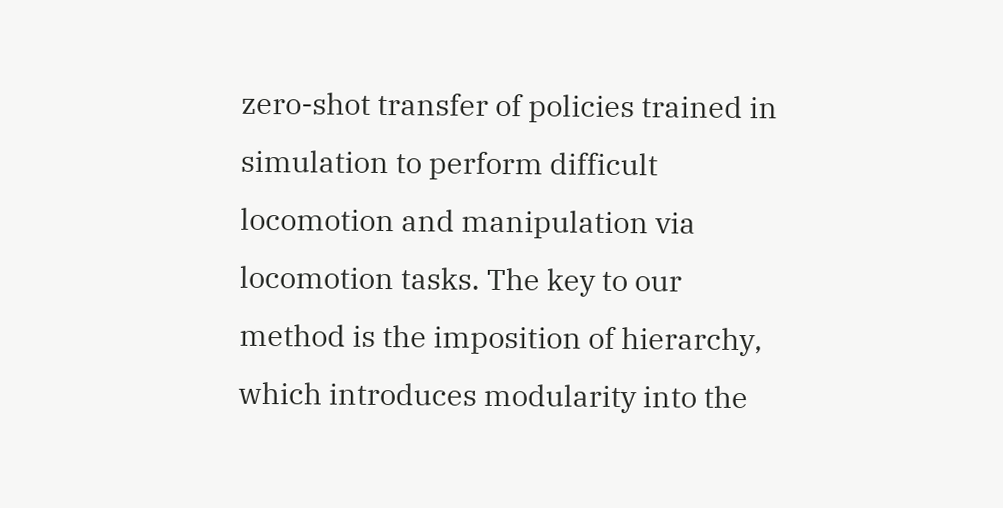zero-shot transfer of policies trained in simulation to perform difficult locomotion and manipulation via locomotion tasks. The key to our method is the imposition of hierarchy, which introduces modularity into the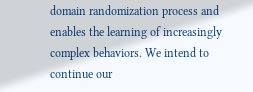domain randomization process and enables the learning of increasingly complex behaviors. We intend to continue our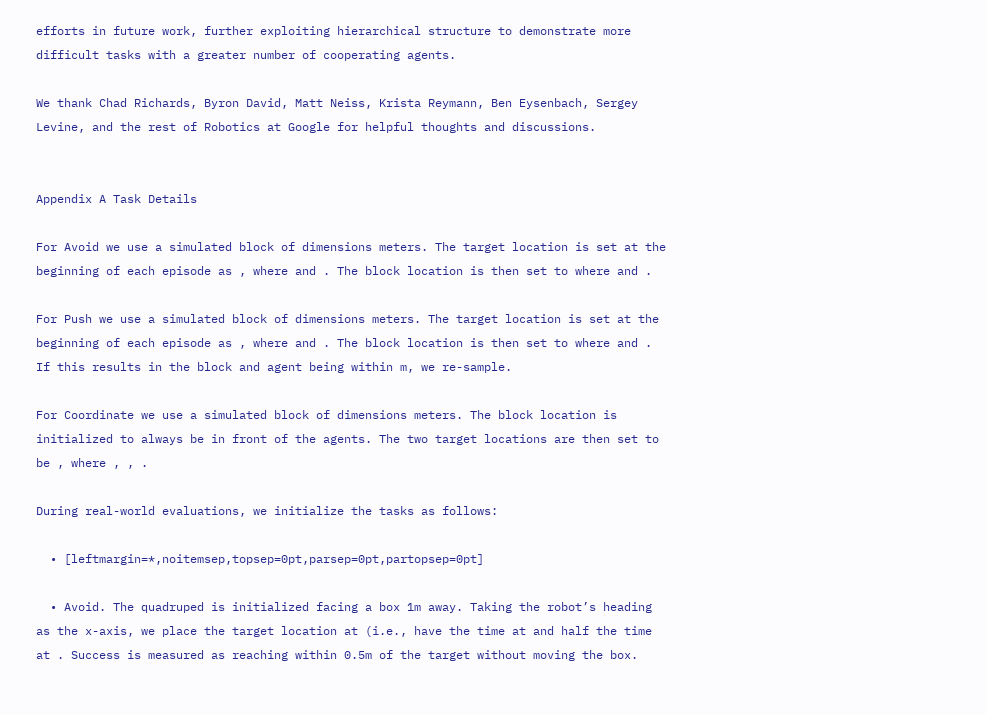efforts in future work, further exploiting hierarchical structure to demonstrate more difficult tasks with a greater number of cooperating agents.

We thank Chad Richards, Byron David, Matt Neiss, Krista Reymann, Ben Eysenbach, Sergey Levine, and the rest of Robotics at Google for helpful thoughts and discussions.


Appendix A Task Details

For Avoid we use a simulated block of dimensions meters. The target location is set at the beginning of each episode as , where and . The block location is then set to where and .

For Push we use a simulated block of dimensions meters. The target location is set at the beginning of each episode as , where and . The block location is then set to where and . If this results in the block and agent being within m, we re-sample.

For Coordinate we use a simulated block of dimensions meters. The block location is initialized to always be in front of the agents. The two target locations are then set to be , where , , .

During real-world evaluations, we initialize the tasks as follows:

  • [leftmargin=*,noitemsep,topsep=0pt,parsep=0pt,partopsep=0pt]

  • Avoid. The quadruped is initialized facing a box 1m away. Taking the robot’s heading as the x-axis, we place the target location at (i.e., have the time at and half the time at . Success is measured as reaching within 0.5m of the target without moving the box.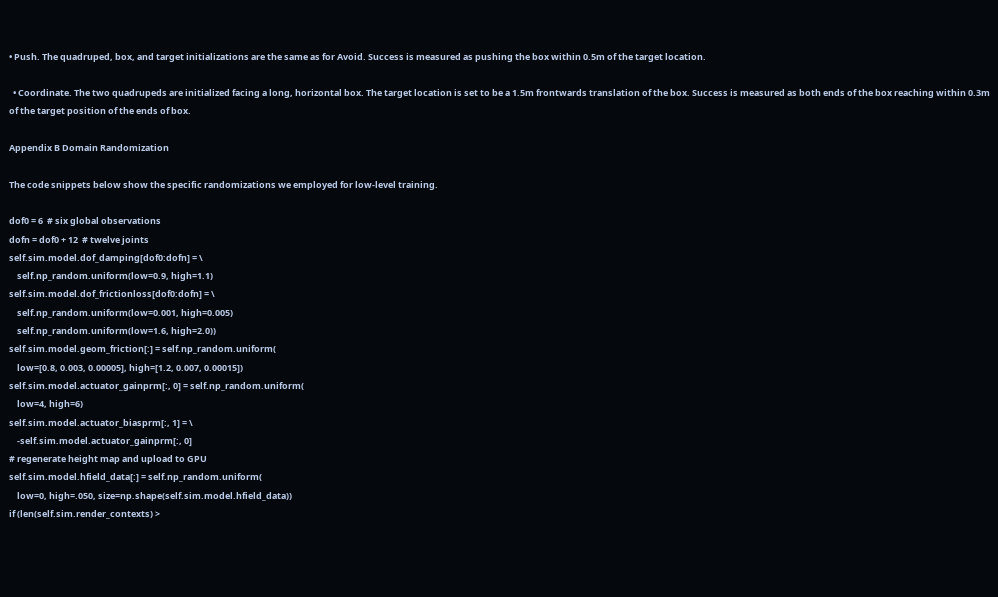• Push. The quadruped, box, and target initializations are the same as for Avoid. Success is measured as pushing the box within 0.5m of the target location.

  • Coordinate. The two quadrupeds are initialized facing a long, horizontal box. The target location is set to be a 1.5m frontwards translation of the box. Success is measured as both ends of the box reaching within 0.3m of the target position of the ends of box.

Appendix B Domain Randomization

The code snippets below show the specific randomizations we employed for low-level training.

dof0 = 6  # six global observations
dofn = dof0 + 12  # twelve joints
self.sim.model.dof_damping[dof0:dofn] = \
    self.np_random.uniform(low=0.9, high=1.1)
self.sim.model.dof_frictionloss[dof0:dofn] = \
    self.np_random.uniform(low=0.001, high=0.005)
    self.np_random.uniform(low=1.6, high=2.0))
self.sim.model.geom_friction[:] = self.np_random.uniform(
    low=[0.8, 0.003, 0.00005], high=[1.2, 0.007, 0.00015])
self.sim.model.actuator_gainprm[:, 0] = self.np_random.uniform(
    low=4, high=6)
self.sim.model.actuator_biasprm[:, 1] = \
    -self.sim.model.actuator_gainprm[:, 0]
# regenerate height map and upload to GPU
self.sim.model.hfield_data[:] = self.np_random.uniform(
    low=0, high=.050, size=np.shape(self.sim.model.hfield_data))
if (len(self.sim.render_contexts) >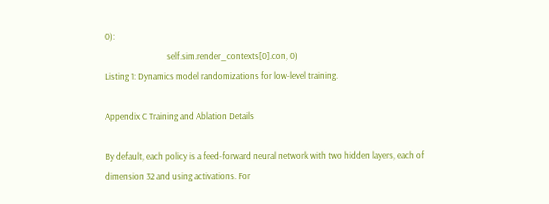0):
                               self.sim.render_contexts[0].con, 0)
Listing 1: Dynamics model randomizations for low-level training.

Appendix C Training and Ablation Details

By default, each policy is a feed-forward neural network with two hidden layers, each of dimension 32 and using activations. For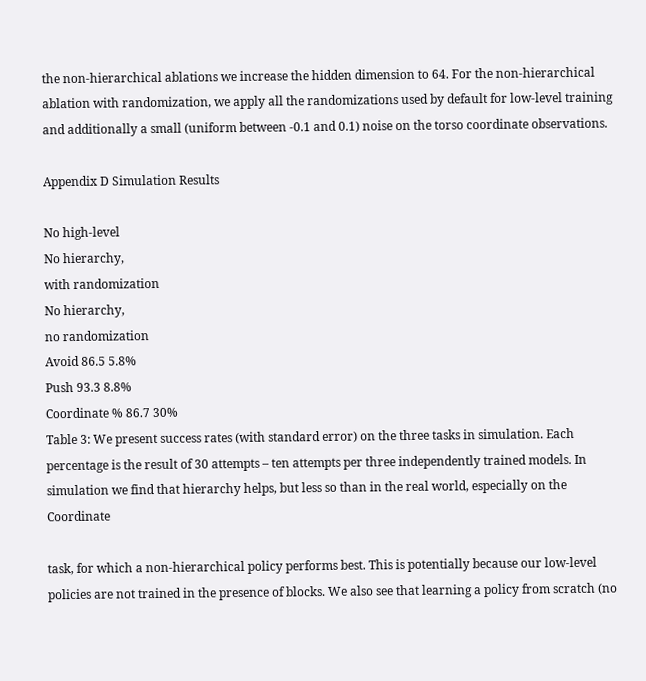the non-hierarchical ablations we increase the hidden dimension to 64. For the non-hierarchical ablation with randomization, we apply all the randomizations used by default for low-level training and additionally a small (uniform between -0.1 and 0.1) noise on the torso coordinate observations.

Appendix D Simulation Results

No high-level
No hierarchy,
with randomization
No hierarchy,
no randomization
Avoid 86.5 5.8%
Push 93.3 8.8%
Coordinate % 86.7 30%
Table 3: We present success rates (with standard error) on the three tasks in simulation. Each percentage is the result of 30 attempts – ten attempts per three independently trained models. In simulation we find that hierarchy helps, but less so than in the real world, especially on the Coordinate

task, for which a non-hierarchical policy performs best. This is potentially because our low-level policies are not trained in the presence of blocks. We also see that learning a policy from scratch (no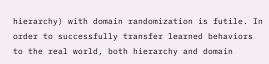hierarchy) with domain randomization is futile. In order to successfully transfer learned behaviors to the real world, both hierarchy and domain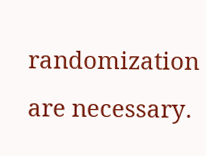randomization are necessary.